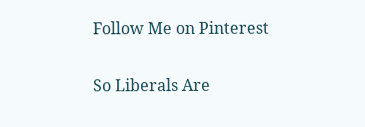Follow Me on Pinterest

So Liberals Are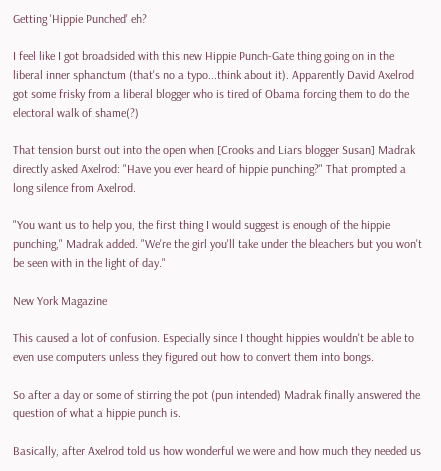Getting 'Hippie Punched' eh?

I feel like I got broadsided with this new Hippie Punch-Gate thing going on in the liberal inner sphanctum (that's no a typo...think about it). Apparently David Axelrod got some frisky from a liberal blogger who is tired of Obama forcing them to do the electoral walk of shame(?)

That tension burst out into the open when [Crooks and Liars blogger Susan] Madrak directly asked Axelrod: "Have you ever heard of hippie punching?" That prompted a long silence from Axelrod.

"You want us to help you, the first thing I would suggest is enough of the hippie punching," Madrak added. "We're the girl you'll take under the bleachers but you won't be seen with in the light of day."

New York Magazine

This caused a lot of confusion. Especially since I thought hippies wouldn't be able to even use computers unless they figured out how to convert them into bongs.

So after a day or some of stirring the pot (pun intended) Madrak finally answered the question of what a hippie punch is.

Basically, after Axelrod told us how wonderful we were and how much they needed us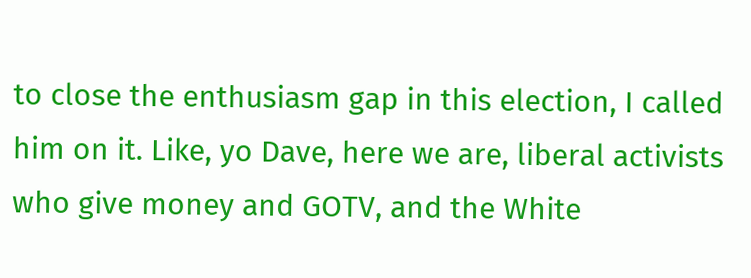to close the enthusiasm gap in this election, I called him on it. Like, yo Dave, here we are, liberal activists who give money and GOTV, and the White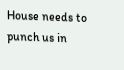House needs to punch us in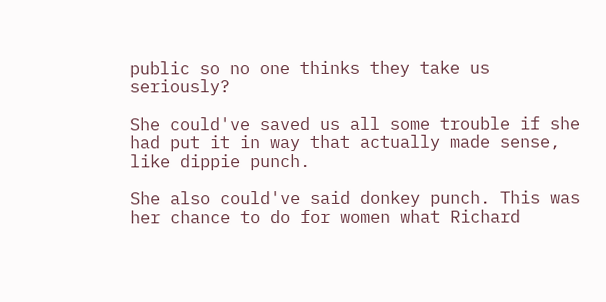public so no one thinks they take us seriously?

She could've saved us all some trouble if she had put it in way that actually made sense, like dippie punch.

She also could've said donkey punch. This was her chance to do for women what Richard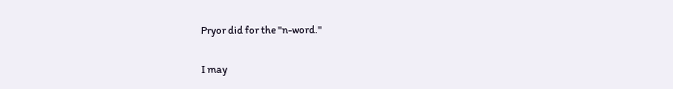Pryor did for the "n-word."

I may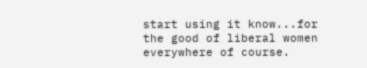start using it know...for the good of liberal women everywhere of course.